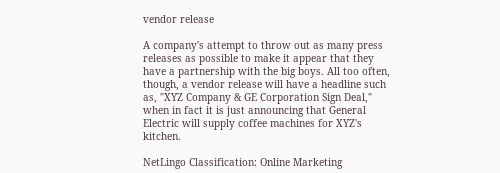vendor release

A company's attempt to throw out as many press releases as possible to make it appear that they have a partnership with the big boys. All too often, though, a vendor release will have a headline such as, "XYZ Company & GE Corporation Sign Deal," when in fact it is just announcing that General Electric will supply coffee machines for XYZ's kitchen.

NetLingo Classification: Online Marketing